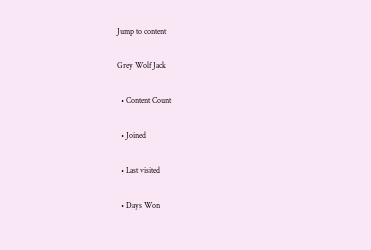Jump to content

Grey Wolf Jack

  • Content Count

  • Joined

  • Last visited

  • Days Won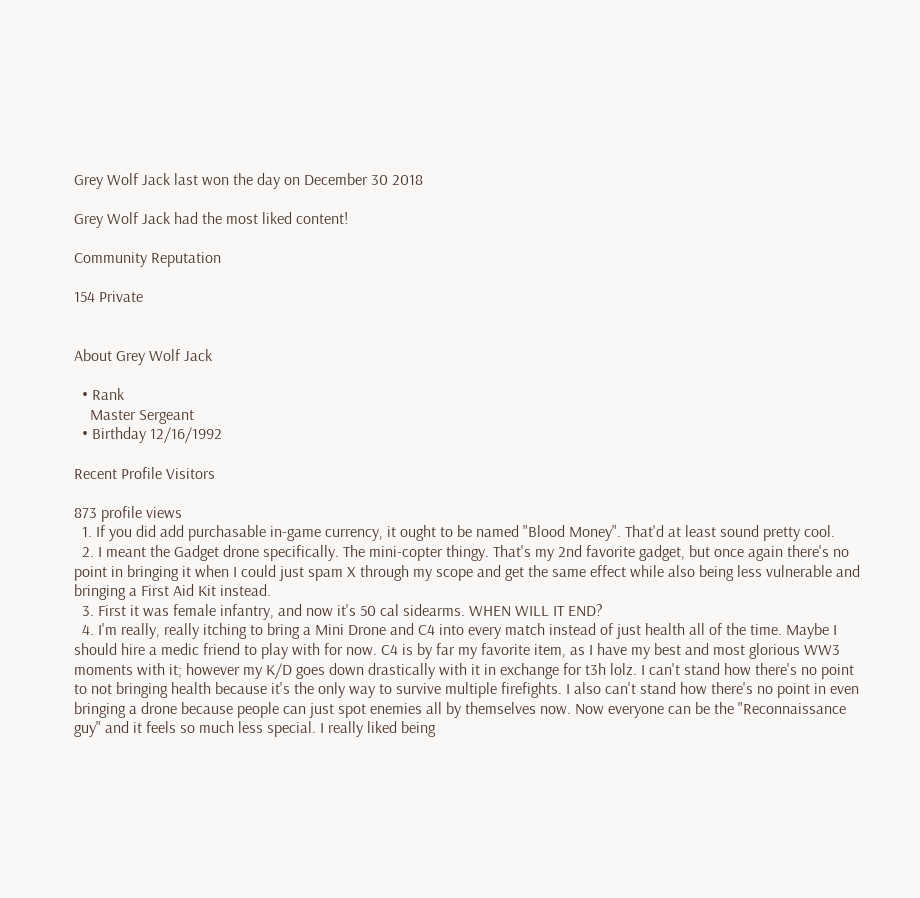Grey Wolf Jack last won the day on December 30 2018

Grey Wolf Jack had the most liked content!

Community Reputation

154 Private


About Grey Wolf Jack

  • Rank
    Master Sergeant
  • Birthday 12/16/1992

Recent Profile Visitors

873 profile views
  1. If you did add purchasable in-game currency, it ought to be named "Blood Money". That'd at least sound pretty cool.
  2. I meant the Gadget drone specifically. The mini-copter thingy. That's my 2nd favorite gadget, but once again there's no point in bringing it when I could just spam X through my scope and get the same effect while also being less vulnerable and bringing a First Aid Kit instead.
  3. First it was female infantry, and now it's 50 cal sidearms. WHEN WILL IT END?
  4. I'm really, really itching to bring a Mini Drone and C4 into every match instead of just health all of the time. Maybe I should hire a medic friend to play with for now. C4 is by far my favorite item, as I have my best and most glorious WW3 moments with it; however my K/D goes down drastically with it in exchange for t3h lolz. I can't stand how there's no point to not bringing health because it's the only way to survive multiple firefights. I also can't stand how there's no point in even bringing a drone because people can just spot enemies all by themselves now. Now everyone can be the "Reconnaissance guy" and it feels so much less special. I really liked being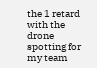the 1 retard with the drone spotting for my team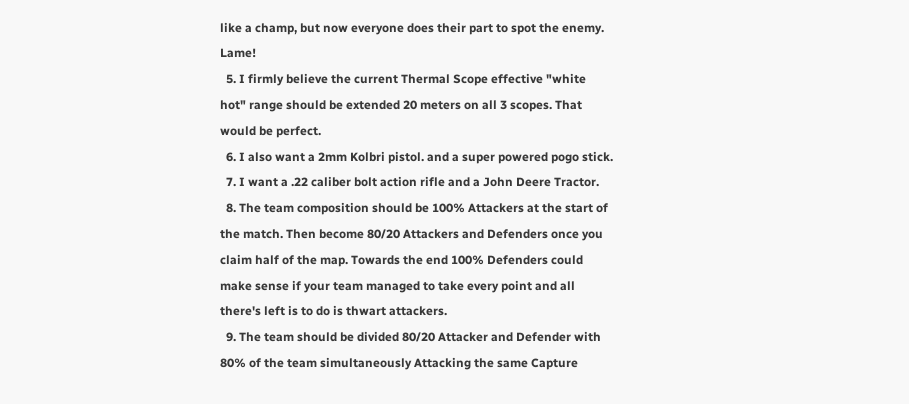like a champ, but now everyone does their part to spot the enemy. Lame!
  5. I firmly believe the current Thermal Scope effective "white hot" range should be extended 20 meters on all 3 scopes. That would be perfect.
  6. I also want a 2mm Kolbri pistol. and a super powered pogo stick.
  7. I want a .22 caliber bolt action rifle and a John Deere Tractor.
  8. The team composition should be 100% Attackers at the start of the match. Then become 80/20 Attackers and Defenders once you claim half of the map. Towards the end 100% Defenders could make sense if your team managed to take every point and all there's left is to do is thwart attackers.
  9. The team should be divided 80/20 Attacker and Defender with 80% of the team simultaneously Attacking the same Capture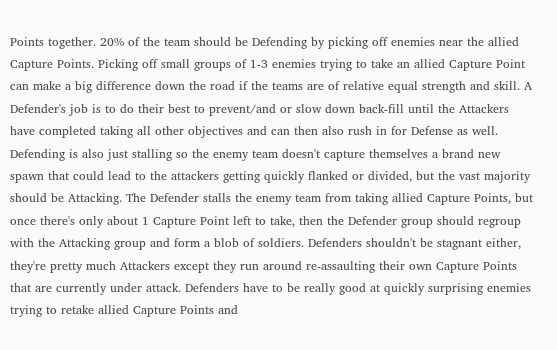Points together. 20% of the team should be Defending by picking off enemies near the allied Capture Points. Picking off small groups of 1-3 enemies trying to take an allied Capture Point can make a big difference down the road if the teams are of relative equal strength and skill. A Defender's job is to do their best to prevent/and or slow down back-fill until the Attackers have completed taking all other objectives and can then also rush in for Defense as well. Defending is also just stalling so the enemy team doesn't capture themselves a brand new spawn that could lead to the attackers getting quickly flanked or divided, but the vast majority should be Attacking. The Defender stalls the enemy team from taking allied Capture Points, but once there's only about 1 Capture Point left to take, then the Defender group should regroup with the Attacking group and form a blob of soldiers. Defenders shouldn't be stagnant either, they're pretty much Attackers except they run around re-assaulting their own Capture Points that are currently under attack. Defenders have to be really good at quickly surprising enemies trying to retake allied Capture Points and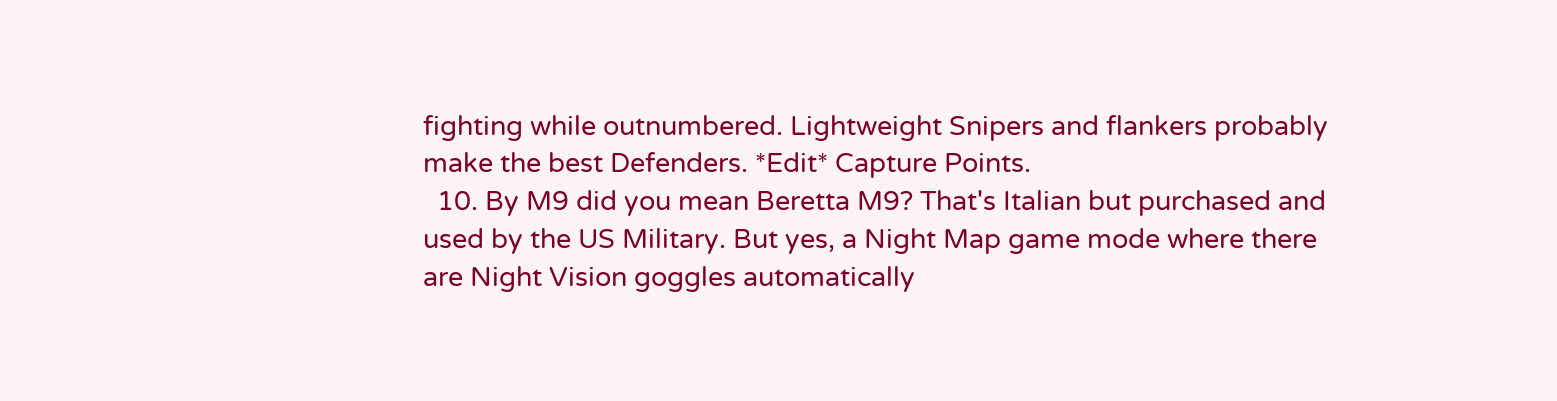fighting while outnumbered. Lightweight Snipers and flankers probably make the best Defenders. *Edit* Capture Points.
  10. By M9 did you mean Beretta M9? That's Italian but purchased and used by the US Military. But yes, a Night Map game mode where there are Night Vision goggles automatically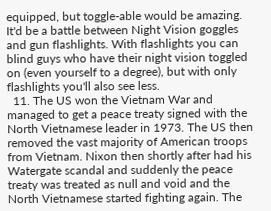equipped, but toggle-able would be amazing. It'd be a battle between Night Vision goggles and gun flashlights. With flashlights you can blind guys who have their night vision toggled on (even yourself to a degree), but with only flashlights you'll also see less.
  11. The US won the Vietnam War and managed to get a peace treaty signed with the North Vietnamese leader in 1973. The US then removed the vast majority of American troops from Vietnam. Nixon then shortly after had his Watergate scandal and suddenly the peace treaty was treated as null and void and the North Vietnamese started fighting again. The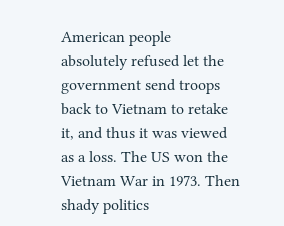American people absolutely refused let the government send troops back to Vietnam to retake it, and thus it was viewed as a loss. The US won the Vietnam War in 1973. Then shady politics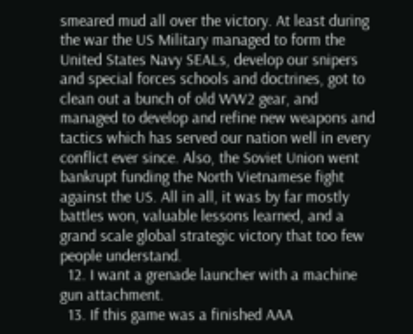smeared mud all over the victory. At least during the war the US Military managed to form the United States Navy SEALs, develop our snipers and special forces schools and doctrines, got to clean out a bunch of old WW2 gear, and managed to develop and refine new weapons and tactics which has served our nation well in every conflict ever since. Also, the Soviet Union went bankrupt funding the North Vietnamese fight against the US. All in all, it was by far mostly battles won, valuable lessons learned, and a grand scale global strategic victory that too few people understand.
  12. I want a grenade launcher with a machine gun attachment.
  13. If this game was a finished AAA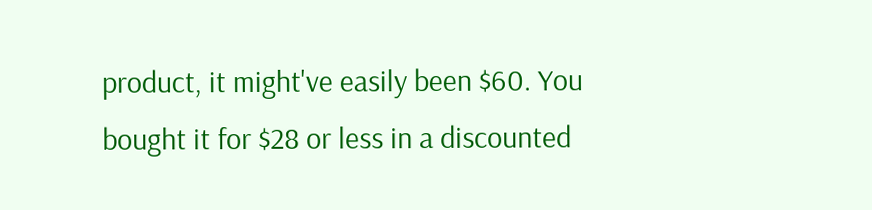product, it might've easily been $60. You bought it for $28 or less in a discounted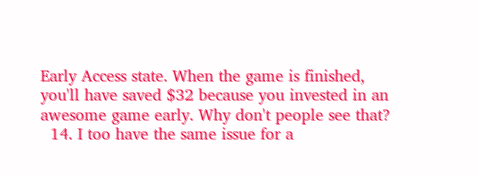Early Access state. When the game is finished, you'll have saved $32 because you invested in an awesome game early. Why don't people see that?
  14. I too have the same issue for a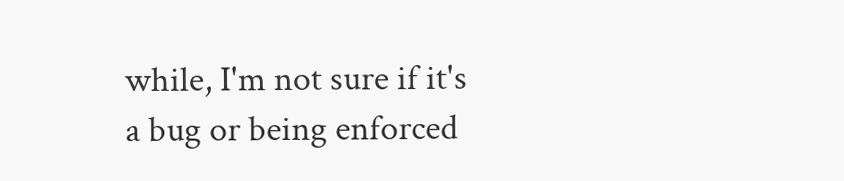while, I'm not sure if it's a bug or being enforced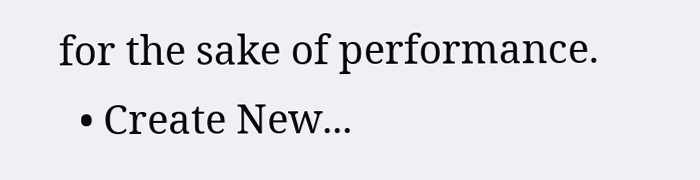for the sake of performance.
  • Create New...